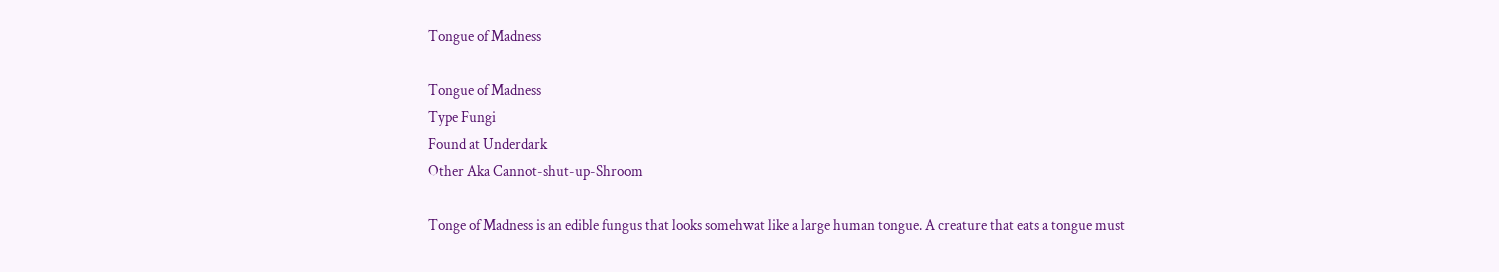Tongue of Madness

Tongue of Madness
Type Fungi
Found at Underdark
Other Aka Cannot-shut-up-Shroom

Tonge of Madness is an edible fungus that looks somehwat like a large human tongue. A creature that eats a tongue must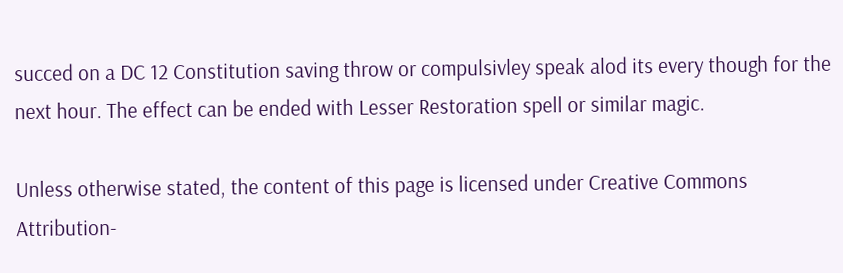succed on a DC 12 Constitution saving throw or compulsivley speak alod its every though for the next hour. The effect can be ended with Lesser Restoration spell or similar magic.

Unless otherwise stated, the content of this page is licensed under Creative Commons Attribution-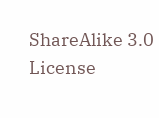ShareAlike 3.0 License